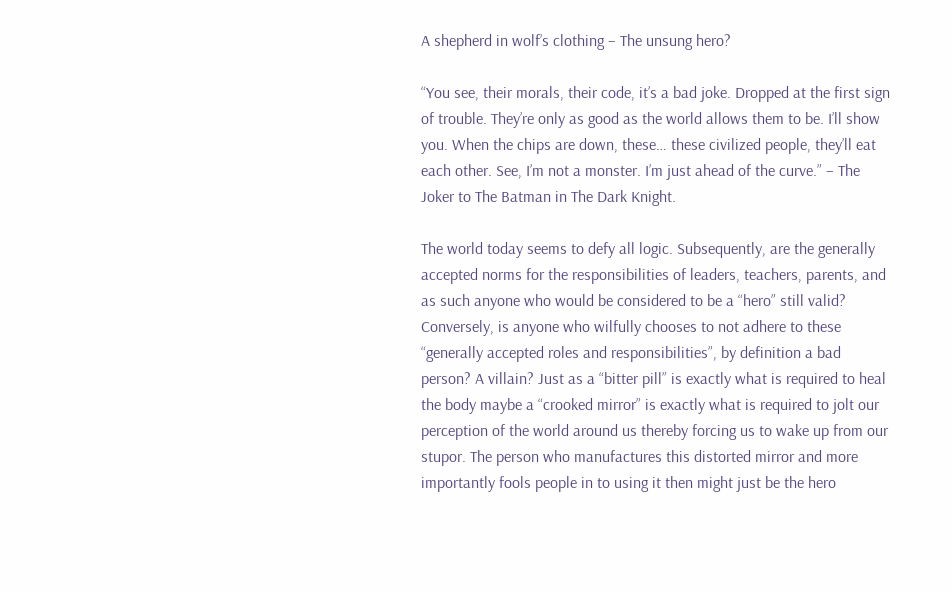A shepherd in wolf’s clothing – The unsung hero?

“You see, their morals, their code, it’s a bad joke. Dropped at the first sign of trouble. They’re only as good as the world allows them to be. I’ll show you. When the chips are down, these… these civilized people, they’ll eat each other. See, I’m not a monster. I’m just ahead of the curve.” – The Joker to The Batman in The Dark Knight.

The world today seems to defy all logic. Subsequently, are the generally accepted norms for the responsibilities of leaders, teachers, parents, and as such anyone who would be considered to be a “hero” still valid? Conversely, is anyone who wilfully chooses to not adhere to these “generally accepted roles and responsibilities”, by definition a bad person? A villain? Just as a “bitter pill” is exactly what is required to heal the body maybe a “crooked mirror” is exactly what is required to jolt our perception of the world around us thereby forcing us to wake up from our stupor. The person who manufactures this distorted mirror and more importantly fools people in to using it then might just be the hero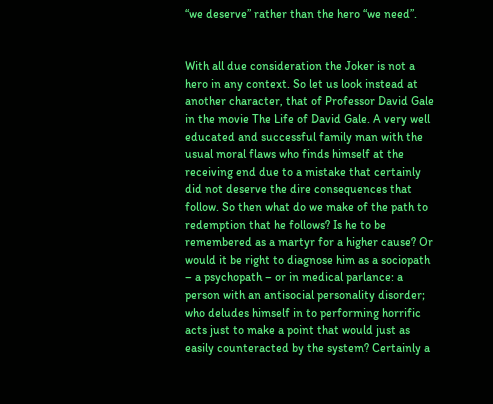“we deserve” rather than the hero “we need”.


With all due consideration the Joker is not a hero in any context. So let us look instead at another character, that of Professor David Gale in the movie The Life of David Gale. A very well educated and successful family man with the usual moral flaws who finds himself at the receiving end due to a mistake that certainly did not deserve the dire consequences that follow. So then what do we make of the path to redemption that he follows? Is he to be remembered as a martyr for a higher cause? Or would it be right to diagnose him as a sociopath – a psychopath – or in medical parlance: a person with an antisocial personality disorder; who deludes himself in to performing horrific acts just to make a point that would just as easily counteracted by the system? Certainly a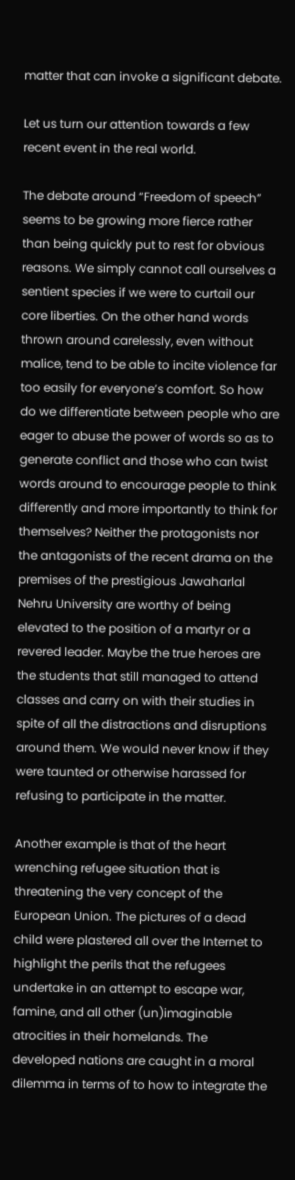matter that can invoke a significant debate.

Let us turn our attention towards a few recent event in the real world.

The debate around “Freedom of speech” seems to be growing more fierce rather than being quickly put to rest for obvious reasons. We simply cannot call ourselves a sentient species if we were to curtail our core liberties. On the other hand words thrown around carelessly, even without malice, tend to be able to incite violence far too easily for everyone’s comfort. So how do we differentiate between people who are eager to abuse the power of words so as to generate conflict and those who can twist words around to encourage people to think differently and more importantly to think for themselves? Neither the protagonists nor the antagonists of the recent drama on the premises of the prestigious Jawaharlal Nehru University are worthy of being elevated to the position of a martyr or a revered leader. Maybe the true heroes are the students that still managed to attend classes and carry on with their studies in spite of all the distractions and disruptions around them. We would never know if they were taunted or otherwise harassed for refusing to participate in the matter.

Another example is that of the heart wrenching refugee situation that is threatening the very concept of the European Union. The pictures of a dead child were plastered all over the Internet to highlight the perils that the refugees undertake in an attempt to escape war, famine, and all other (un)imaginable atrocities in their homelands. The developed nations are caught in a moral dilemma in terms of to how to integrate the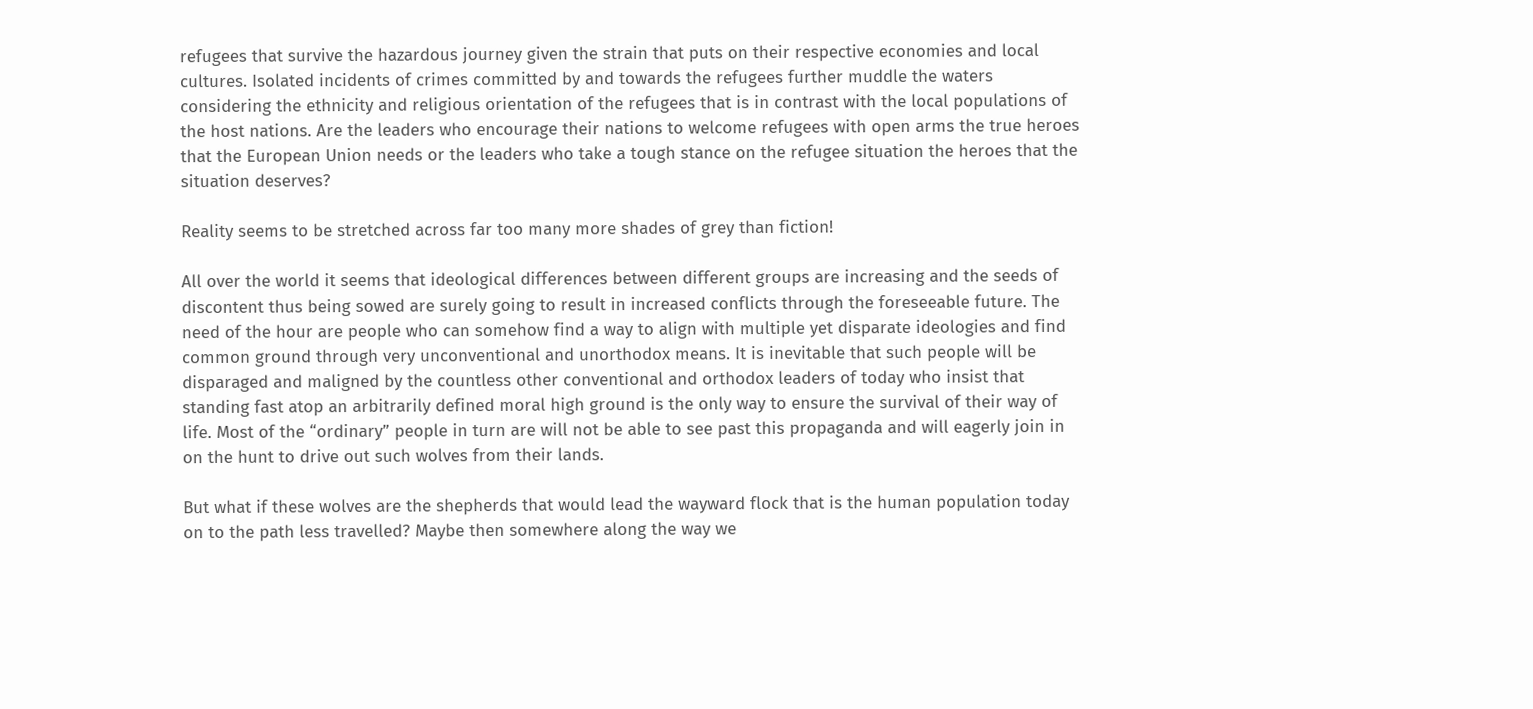refugees that survive the hazardous journey given the strain that puts on their respective economies and local cultures. Isolated incidents of crimes committed by and towards the refugees further muddle the waters considering the ethnicity and religious orientation of the refugees that is in contrast with the local populations of the host nations. Are the leaders who encourage their nations to welcome refugees with open arms the true heroes that the European Union needs or the leaders who take a tough stance on the refugee situation the heroes that the situation deserves?

Reality seems to be stretched across far too many more shades of grey than fiction!

All over the world it seems that ideological differences between different groups are increasing and the seeds of discontent thus being sowed are surely going to result in increased conflicts through the foreseeable future. The need of the hour are people who can somehow find a way to align with multiple yet disparate ideologies and find common ground through very unconventional and unorthodox means. It is inevitable that such people will be disparaged and maligned by the countless other conventional and orthodox leaders of today who insist that standing fast atop an arbitrarily defined moral high ground is the only way to ensure the survival of their way of life. Most of the “ordinary” people in turn are will not be able to see past this propaganda and will eagerly join in on the hunt to drive out such wolves from their lands.

But what if these wolves are the shepherds that would lead the wayward flock that is the human population today on to the path less travelled? Maybe then somewhere along the way we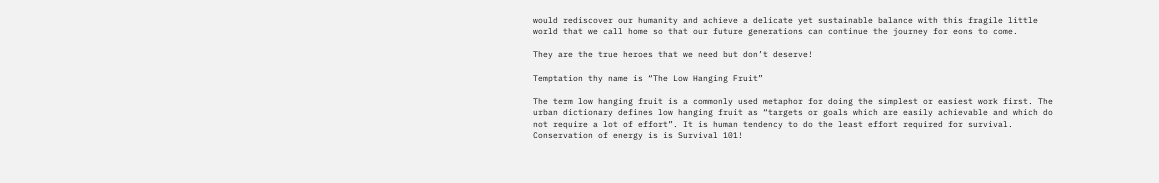would rediscover our humanity and achieve a delicate yet sustainable balance with this fragile little world that we call home so that our future generations can continue the journey for eons to come.

They are the true heroes that we need but don’t deserve!

Temptation thy name is “The Low Hanging Fruit”

The term low hanging fruit is a commonly used metaphor for doing the simplest or easiest work first. The urban dictionary defines low hanging fruit as “targets or goals which are easily achievable and which do not require a lot of effort”. It is human tendency to do the least effort required for survival. Conservation of energy is is Survival 101!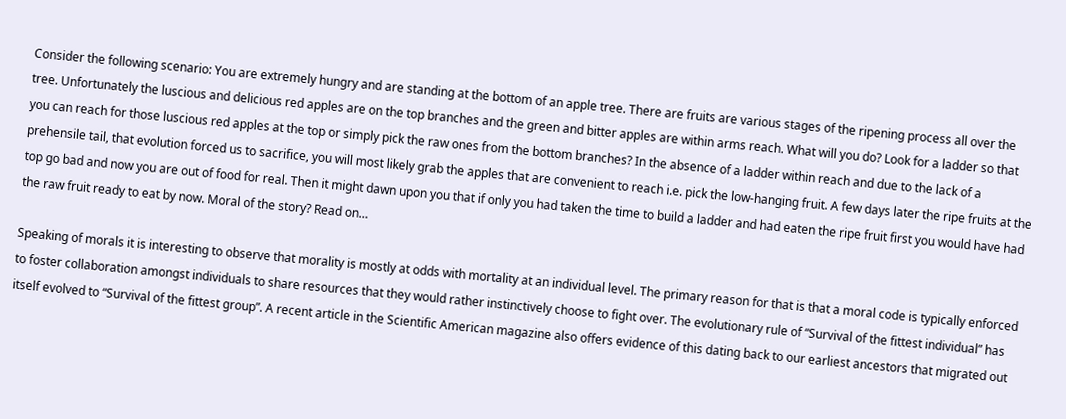Consider the following scenario: You are extremely hungry and are standing at the bottom of an apple tree. There are fruits are various stages of the ripening process all over the tree. Unfortunately the luscious and delicious red apples are on the top branches and the green and bitter apples are within arms reach. What will you do? Look for a ladder so that you can reach for those luscious red apples at the top or simply pick the raw ones from the bottom branches? In the absence of a ladder within reach and due to the lack of a prehensile tail, that evolution forced us to sacrifice, you will most likely grab the apples that are convenient to reach i.e. pick the low-hanging fruit. A few days later the ripe fruits at the top go bad and now you are out of food for real. Then it might dawn upon you that if only you had taken the time to build a ladder and had eaten the ripe fruit first you would have had the raw fruit ready to eat by now. Moral of the story? Read on…

Speaking of morals it is interesting to observe that morality is mostly at odds with mortality at an individual level. The primary reason for that is that a moral code is typically enforced to foster collaboration amongst individuals to share resources that they would rather instinctively choose to fight over. The evolutionary rule of “Survival of the fittest individual” has itself evolved to “Survival of the fittest group”. A recent article in the Scientific American magazine also offers evidence of this dating back to our earliest ancestors that migrated out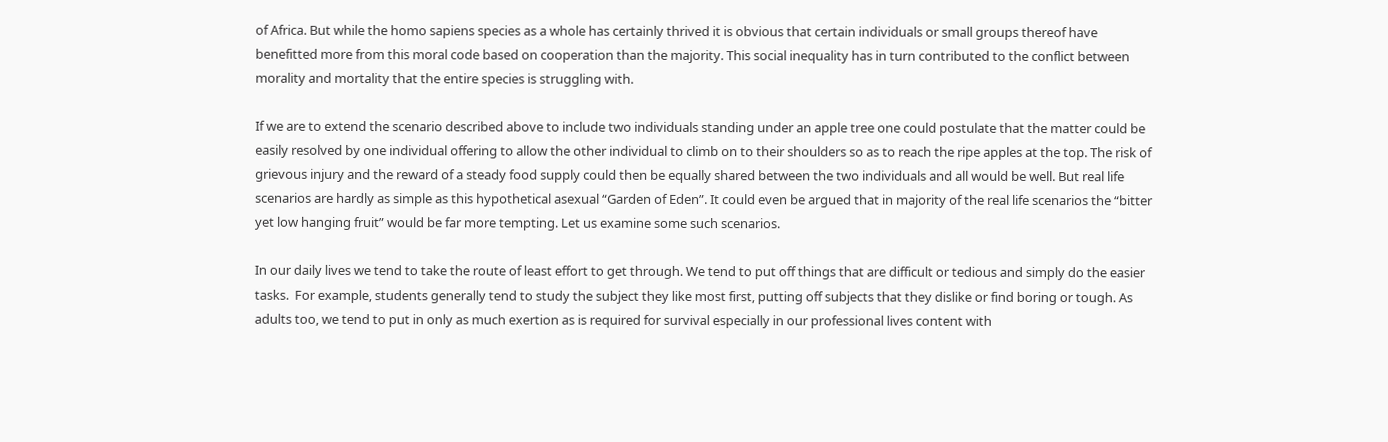of Africa. But while the homo sapiens species as a whole has certainly thrived it is obvious that certain individuals or small groups thereof have benefitted more from this moral code based on cooperation than the majority. This social inequality has in turn contributed to the conflict between morality and mortality that the entire species is struggling with.

If we are to extend the scenario described above to include two individuals standing under an apple tree one could postulate that the matter could be easily resolved by one individual offering to allow the other individual to climb on to their shoulders so as to reach the ripe apples at the top. The risk of grievous injury and the reward of a steady food supply could then be equally shared between the two individuals and all would be well. But real life scenarios are hardly as simple as this hypothetical asexual “Garden of Eden”. It could even be argued that in majority of the real life scenarios the “bitter yet low hanging fruit” would be far more tempting. Let us examine some such scenarios.

In our daily lives we tend to take the route of least effort to get through. We tend to put off things that are difficult or tedious and simply do the easier tasks.  For example, students generally tend to study the subject they like most first, putting off subjects that they dislike or find boring or tough. As adults too, we tend to put in only as much exertion as is required for survival especially in our professional lives content with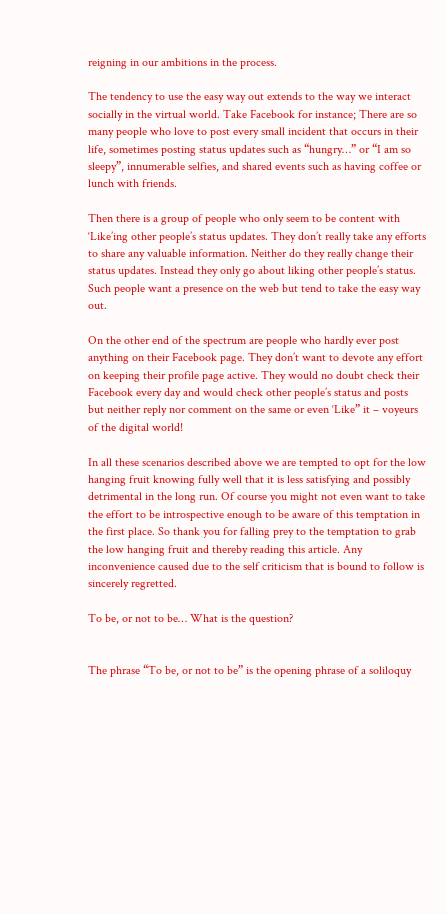reigning in our ambitions in the process.

The tendency to use the easy way out extends to the way we interact socially in the virtual world. Take Facebook for instance; There are so many people who love to post every small incident that occurs in their life, sometimes posting status updates such as “hungry…” or “I am so sleepy”, innumerable selfies, and shared events such as having coffee or lunch with friends.

Then there is a group of people who only seem to be content with ‘Like’ing other people’s status updates. They don’t really take any efforts to share any valuable information. Neither do they really change their status updates. Instead they only go about liking other people’s status. Such people want a presence on the web but tend to take the easy way out.

On the other end of the spectrum are people who hardly ever post anything on their Facebook page. They don’t want to devote any effort on keeping their profile page active. They would no doubt check their Facebook every day and would check other people’s status and posts but neither reply nor comment on the same or even ‘Like” it – voyeurs of the digital world!

In all these scenarios described above we are tempted to opt for the low hanging fruit knowing fully well that it is less satisfying and possibly detrimental in the long run. Of course you might not even want to take the effort to be introspective enough to be aware of this temptation in the first place. So thank you for falling prey to the temptation to grab the low hanging fruit and thereby reading this article. Any inconvenience caused due to the self criticism that is bound to follow is sincerely regretted.

To be, or not to be… What is the question?


The phrase “To be, or not to be” is the opening phrase of a soliloquy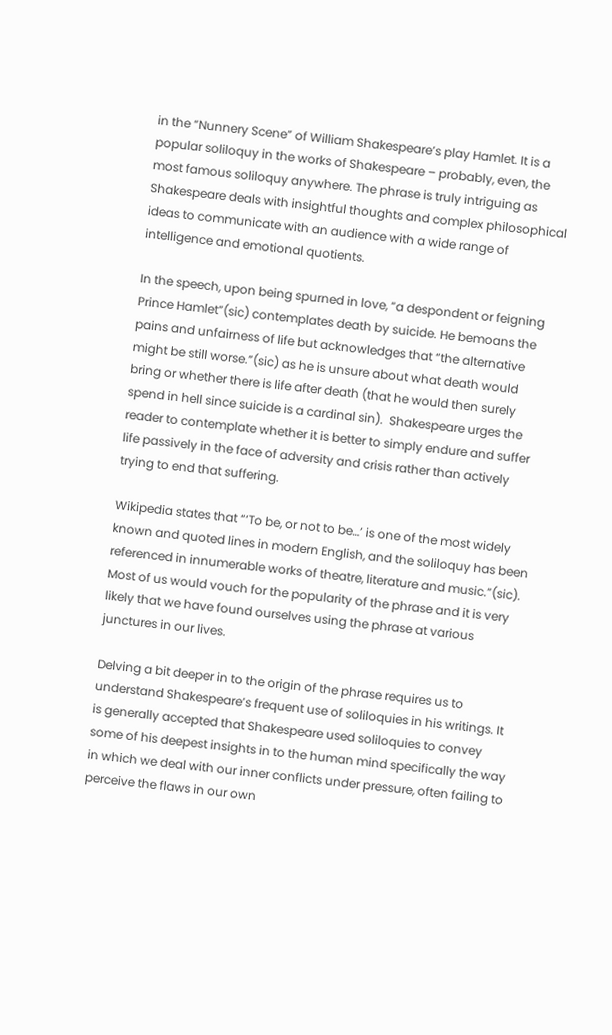in the “Nunnery Scene” of William Shakespeare’s play Hamlet. It is a popular soliloquy in the works of Shakespeare – probably, even, the most famous soliloquy anywhere. The phrase is truly intriguing as Shakespeare deals with insightful thoughts and complex philosophical ideas to communicate with an audience with a wide range of intelligence and emotional quotients.

In the speech, upon being spurned in love, “a despondent or feigning Prince Hamlet”(sic) contemplates death by suicide. He bemoans the pains and unfairness of life but acknowledges that “the alternative might be still worse.”(sic) as he is unsure about what death would bring or whether there is life after death (that he would then surely spend in hell since suicide is a cardinal sin).  Shakespeare urges the reader to contemplate whether it is better to simply endure and suffer life passively in the face of adversity and crisis rather than actively trying to end that suffering.

Wikipedia states that “‘To be, or not to be…’ is one of the most widely known and quoted lines in modern English, and the soliloquy has been referenced in innumerable works of theatre, literature and music.”(sic). Most of us would vouch for the popularity of the phrase and it is very likely that we have found ourselves using the phrase at various junctures in our lives.

Delving a bit deeper in to the origin of the phrase requires us to understand Shakespeare’s frequent use of soliloquies in his writings. It is generally accepted that Shakespeare used soliloquies to convey some of his deepest insights in to the human mind specifically the way in which we deal with our inner conflicts under pressure, often failing to perceive the flaws in our own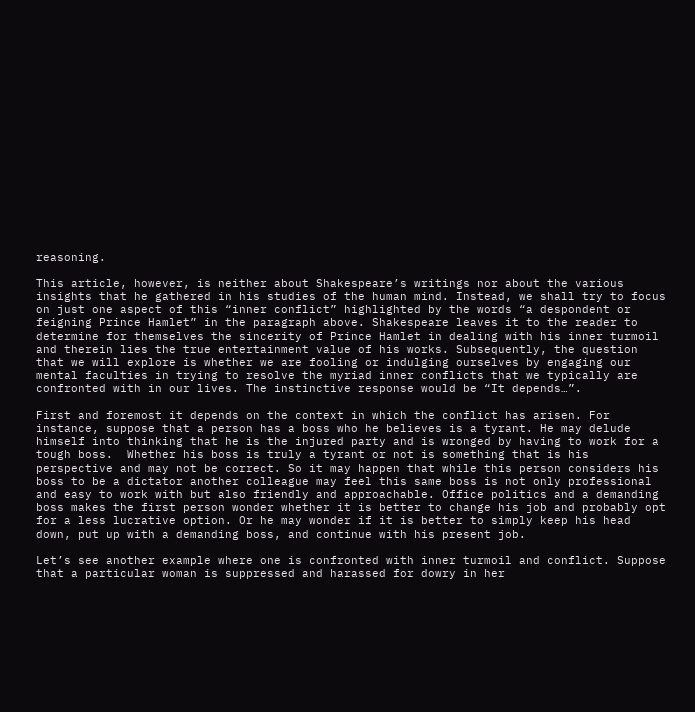reasoning.

This article, however, is neither about Shakespeare’s writings nor about the various insights that he gathered in his studies of the human mind. Instead, we shall try to focus on just one aspect of this “inner conflict” highlighted by the words “a despondent or feigning Prince Hamlet” in the paragraph above. Shakespeare leaves it to the reader to determine for themselves the sincerity of Prince Hamlet in dealing with his inner turmoil and therein lies the true entertainment value of his works. Subsequently, the question that we will explore is whether we are fooling or indulging ourselves by engaging our mental faculties in trying to resolve the myriad inner conflicts that we typically are confronted with in our lives. The instinctive response would be “It depends…”.

First and foremost it depends on the context in which the conflict has arisen. For instance, suppose that a person has a boss who he believes is a tyrant. He may delude himself into thinking that he is the injured party and is wronged by having to work for a tough boss.  Whether his boss is truly a tyrant or not is something that is his perspective and may not be correct. So it may happen that while this person considers his boss to be a dictator another colleague may feel this same boss is not only professional and easy to work with but also friendly and approachable. Office politics and a demanding boss makes the first person wonder whether it is better to change his job and probably opt for a less lucrative option. Or he may wonder if it is better to simply keep his head down, put up with a demanding boss, and continue with his present job.

Let’s see another example where one is confronted with inner turmoil and conflict. Suppose that a particular woman is suppressed and harassed for dowry in her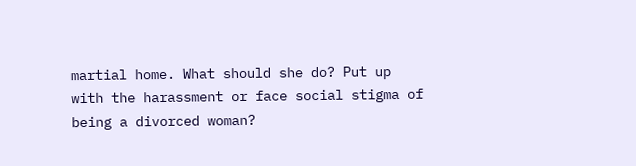martial home. What should she do? Put up with the harassment or face social stigma of being a divorced woman?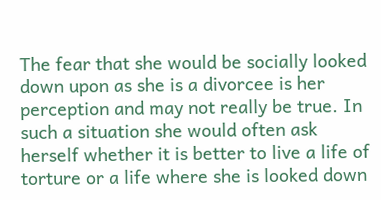The fear that she would be socially looked down upon as she is a divorcee is her perception and may not really be true. In such a situation she would often ask herself whether it is better to live a life of torture or a life where she is looked down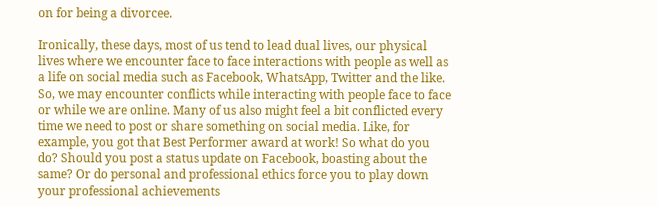on for being a divorcee.

Ironically, these days, most of us tend to lead dual lives, our physical lives where we encounter face to face interactions with people as well as a life on social media such as Facebook, WhatsApp, Twitter and the like. So, we may encounter conflicts while interacting with people face to face or while we are online. Many of us also might feel a bit conflicted every time we need to post or share something on social media. Like, for example, you got that Best Performer award at work! So what do you do? Should you post a status update on Facebook, boasting about the same? Or do personal and professional ethics force you to play down your professional achievements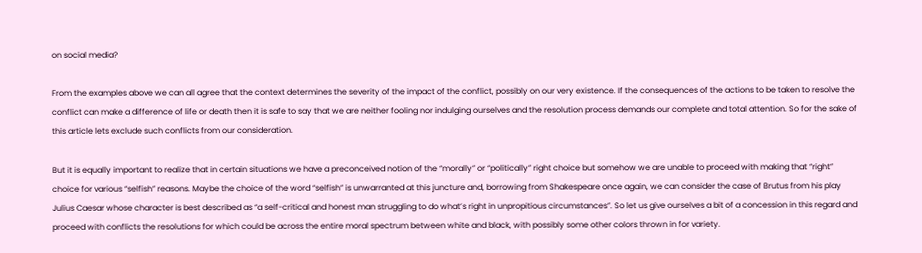on social media?

From the examples above we can all agree that the context determines the severity of the impact of the conflict, possibly on our very existence. If the consequences of the actions to be taken to resolve the conflict can make a difference of life or death then it is safe to say that we are neither fooling nor indulging ourselves and the resolution process demands our complete and total attention. So for the sake of this article lets exclude such conflicts from our consideration.

But it is equally important to realize that in certain situations we have a preconceived notion of the “morally” or “politically” right choice but somehow we are unable to proceed with making that “right” choice for various “selfish” reasons. Maybe the choice of the word “selfish” is unwarranted at this juncture and, borrowing from Shakespeare once again, we can consider the case of Brutus from his play Julius Caesar whose character is best described as “a self-critical and honest man struggling to do what’s right in unpropitious circumstances”. So let us give ourselves a bit of a concession in this regard and proceed with conflicts the resolutions for which could be across the entire moral spectrum between white and black, with possibly some other colors thrown in for variety.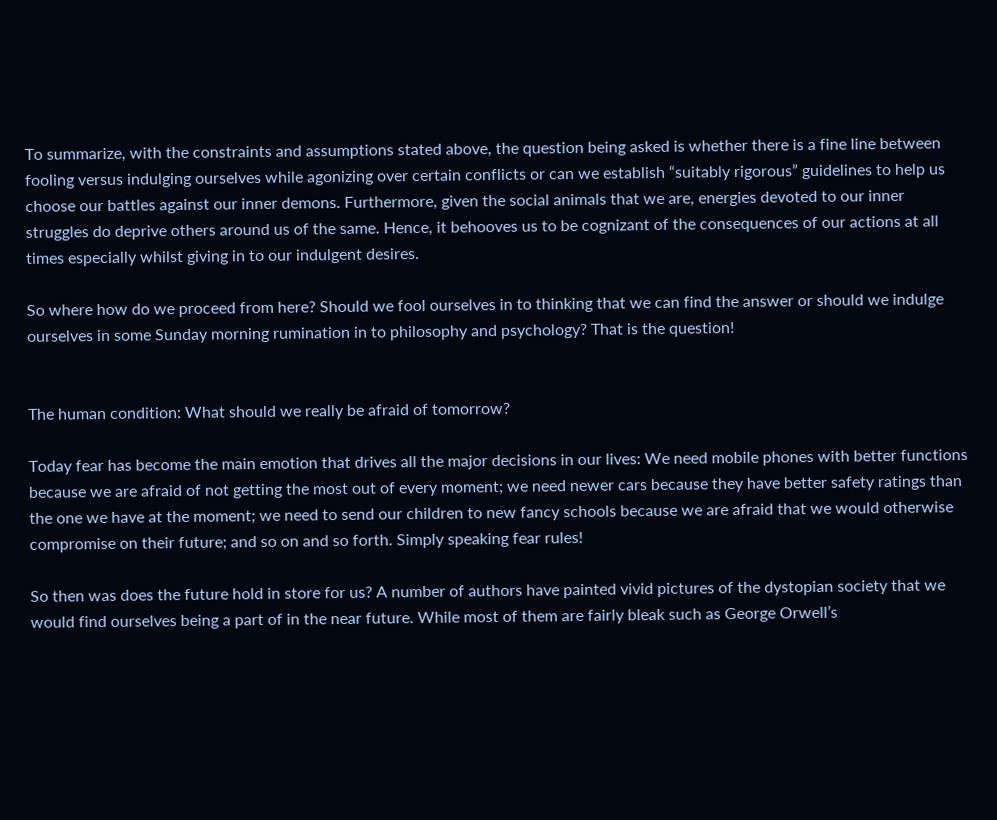To summarize, with the constraints and assumptions stated above, the question being asked is whether there is a fine line between fooling versus indulging ourselves while agonizing over certain conflicts or can we establish “suitably rigorous” guidelines to help us choose our battles against our inner demons. Furthermore, given the social animals that we are, energies devoted to our inner struggles do deprive others around us of the same. Hence, it behooves us to be cognizant of the consequences of our actions at all times especially whilst giving in to our indulgent desires.

So where how do we proceed from here? Should we fool ourselves in to thinking that we can find the answer or should we indulge ourselves in some Sunday morning rumination in to philosophy and psychology? That is the question!


The human condition: What should we really be afraid of tomorrow?

Today fear has become the main emotion that drives all the major decisions in our lives: We need mobile phones with better functions because we are afraid of not getting the most out of every moment; we need newer cars because they have better safety ratings than the one we have at the moment; we need to send our children to new fancy schools because we are afraid that we would otherwise compromise on their future; and so on and so forth. Simply speaking fear rules!

So then was does the future hold in store for us? A number of authors have painted vivid pictures of the dystopian society that we would find ourselves being a part of in the near future. While most of them are fairly bleak such as George Orwell’s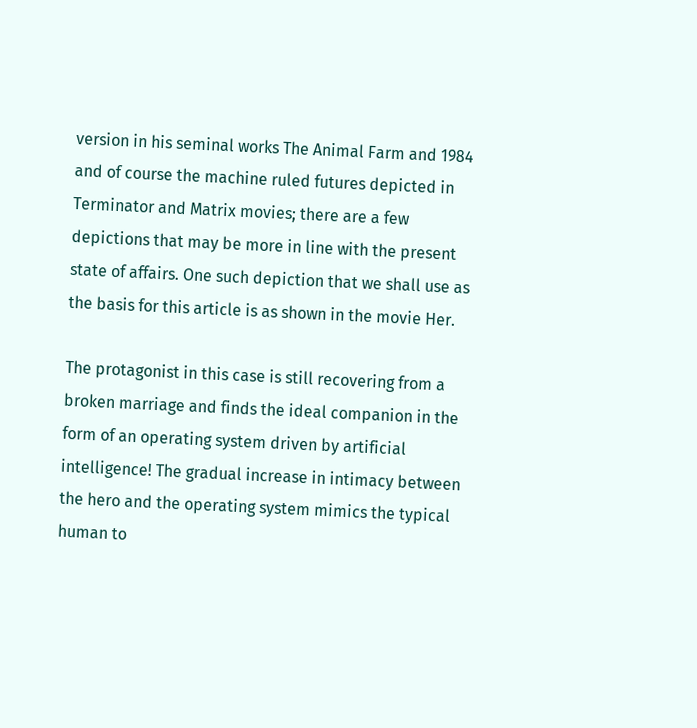version in his seminal works The Animal Farm and 1984 and of course the machine ruled futures depicted in Terminator and Matrix movies; there are a few depictions that may be more in line with the present state of affairs. One such depiction that we shall use as the basis for this article is as shown in the movie Her.

The protagonist in this case is still recovering from a broken marriage and finds the ideal companion in the form of an operating system driven by artificial intelligence! The gradual increase in intimacy between the hero and the operating system mimics the typical human to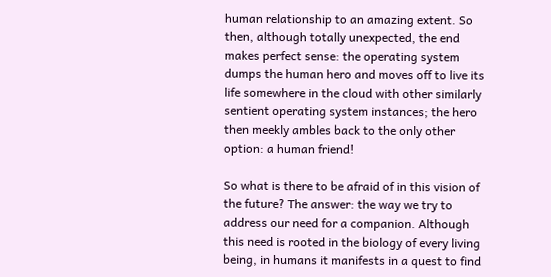human relationship to an amazing extent. So then, although totally unexpected, the end makes perfect sense: the operating system dumps the human hero and moves off to live its life somewhere in the cloud with other similarly sentient operating system instances; the hero then meekly ambles back to the only other option: a human friend!

So what is there to be afraid of in this vision of the future? The answer: the way we try to address our need for a companion. Although this need is rooted in the biology of every living being, in humans it manifests in a quest to find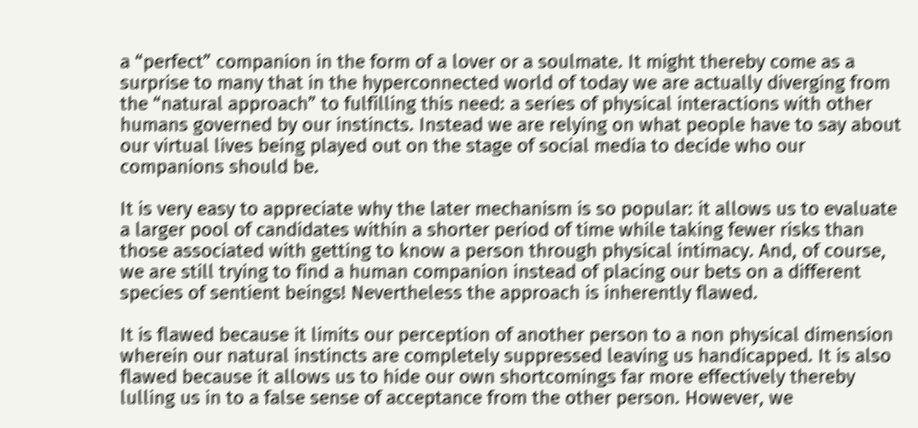a “perfect” companion in the form of a lover or a soulmate. It might thereby come as a surprise to many that in the hyperconnected world of today we are actually diverging from the “natural approach” to fulfilling this need: a series of physical interactions with other humans governed by our instincts. Instead we are relying on what people have to say about our virtual lives being played out on the stage of social media to decide who our companions should be.

It is very easy to appreciate why the later mechanism is so popular: it allows us to evaluate a larger pool of candidates within a shorter period of time while taking fewer risks than those associated with getting to know a person through physical intimacy. And, of course, we are still trying to find a human companion instead of placing our bets on a different species of sentient beings! Nevertheless the approach is inherently flawed.

It is flawed because it limits our perception of another person to a non physical dimension wherein our natural instincts are completely suppressed leaving us handicapped. It is also flawed because it allows us to hide our own shortcomings far more effectively thereby lulling us in to a false sense of acceptance from the other person. However, we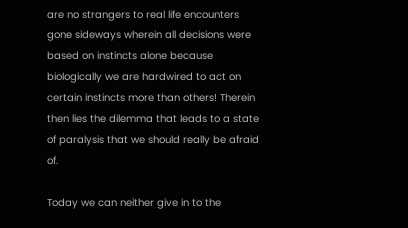are no strangers to real life encounters gone sideways wherein all decisions were based on instincts alone because biologically we are hardwired to act on certain instincts more than others! Therein then lies the dilemma that leads to a state of paralysis that we should really be afraid of.

Today we can neither give in to the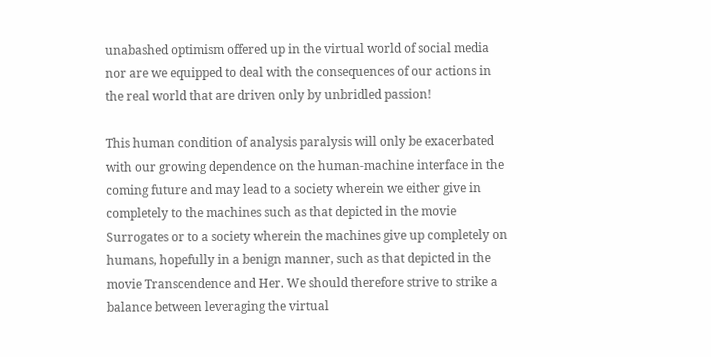unabashed optimism offered up in the virtual world of social media nor are we equipped to deal with the consequences of our actions in the real world that are driven only by unbridled passion!

This human condition of analysis paralysis will only be exacerbated with our growing dependence on the human-machine interface in the coming future and may lead to a society wherein we either give in completely to the machines such as that depicted in the movie Surrogates or to a society wherein the machines give up completely on humans, hopefully in a benign manner, such as that depicted in the movie Transcendence and Her. We should therefore strive to strike a balance between leveraging the virtual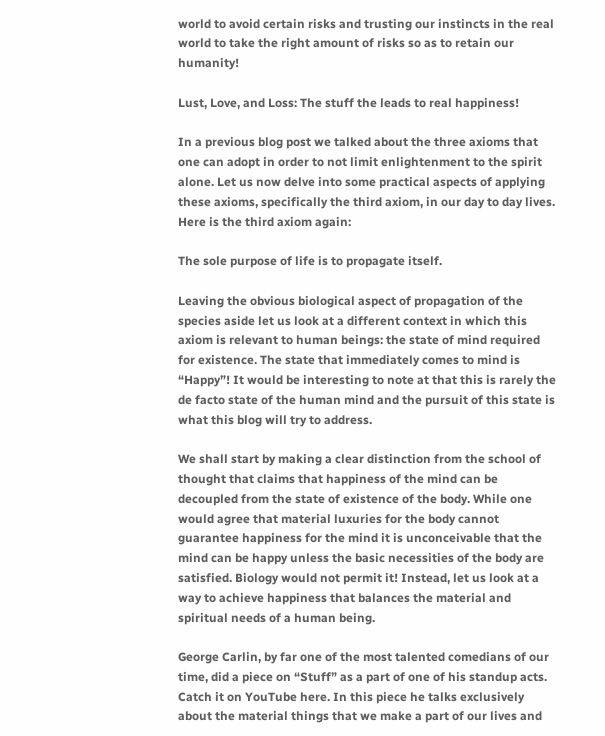world to avoid certain risks and trusting our instincts in the real world to take the right amount of risks so as to retain our humanity!

Lust, Love, and Loss: The stuff the leads to real happiness!

In a previous blog post we talked about the three axioms that one can adopt in order to not limit enlightenment to the spirit alone. Let us now delve into some practical aspects of applying these axioms, specifically the third axiom, in our day to day lives. Here is the third axiom again:

The sole purpose of life is to propagate itself.

Leaving the obvious biological aspect of propagation of the species aside let us look at a different context in which this axiom is relevant to human beings: the state of mind required for existence. The state that immediately comes to mind is “Happy”! It would be interesting to note at that this is rarely the de facto state of the human mind and the pursuit of this state is what this blog will try to address.

We shall start by making a clear distinction from the school of thought that claims that happiness of the mind can be decoupled from the state of existence of the body. While one would agree that material luxuries for the body cannot guarantee happiness for the mind it is unconceivable that the mind can be happy unless the basic necessities of the body are satisfied. Biology would not permit it! Instead, let us look at a way to achieve happiness that balances the material and spiritual needs of a human being.

George Carlin, by far one of the most talented comedians of our time, did a piece on “Stuff” as a part of one of his standup acts. Catch it on YouTube here. In this piece he talks exclusively about the material things that we make a part of our lives and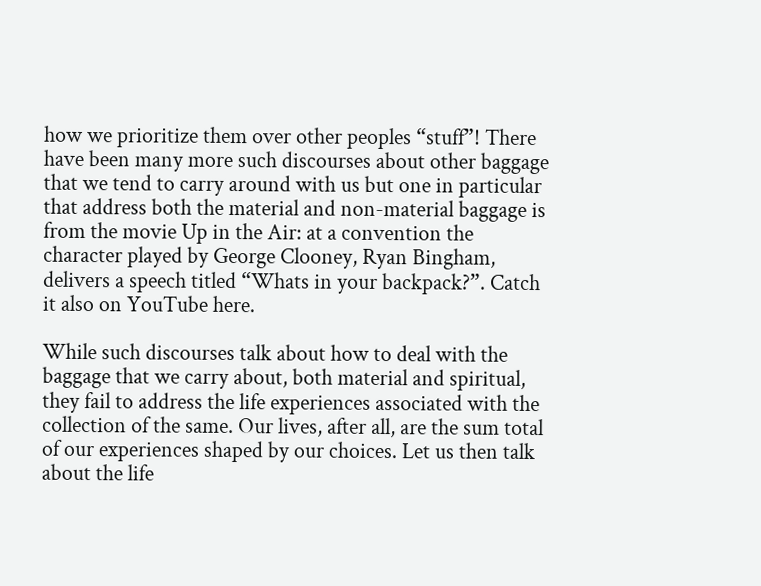how we prioritize them over other peoples “stuff”! There have been many more such discourses about other baggage that we tend to carry around with us but one in particular that address both the material and non-material baggage is from the movie Up in the Air: at a convention the character played by George Clooney, Ryan Bingham, delivers a speech titled “Whats in your backpack?”. Catch it also on YouTube here.

While such discourses talk about how to deal with the baggage that we carry about, both material and spiritual, they fail to address the life experiences associated with the collection of the same. Our lives, after all, are the sum total of our experiences shaped by our choices. Let us then talk about the life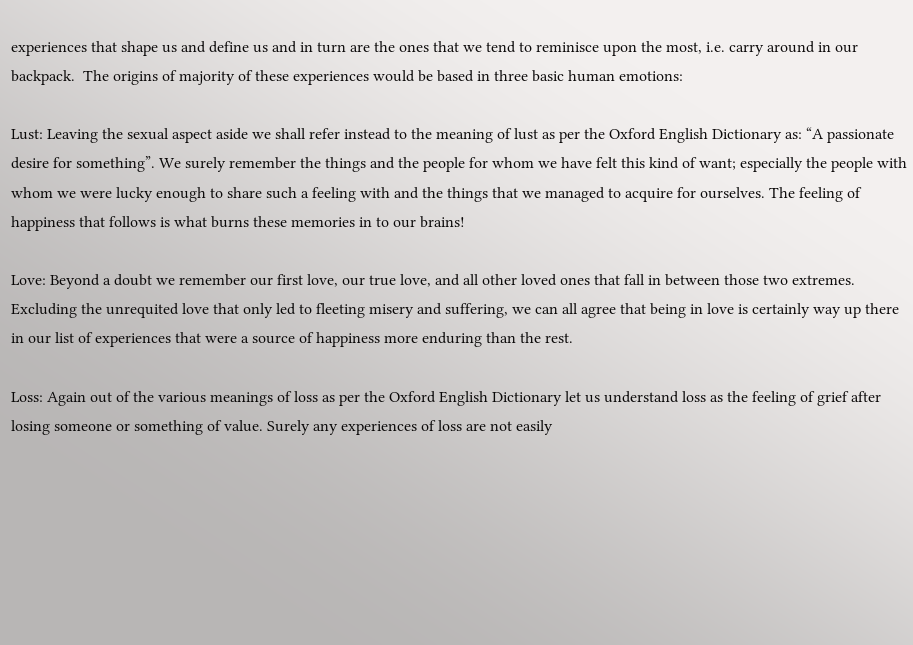experiences that shape us and define us and in turn are the ones that we tend to reminisce upon the most, i.e. carry around in our backpack.  The origins of majority of these experiences would be based in three basic human emotions:

Lust: Leaving the sexual aspect aside we shall refer instead to the meaning of lust as per the Oxford English Dictionary as: “A passionate desire for something”. We surely remember the things and the people for whom we have felt this kind of want; especially the people with whom we were lucky enough to share such a feeling with and the things that we managed to acquire for ourselves. The feeling of happiness that follows is what burns these memories in to our brains!

Love: Beyond a doubt we remember our first love, our true love, and all other loved ones that fall in between those two extremes. Excluding the unrequited love that only led to fleeting misery and suffering, we can all agree that being in love is certainly way up there in our list of experiences that were a source of happiness more enduring than the rest.

Loss: Again out of the various meanings of loss as per the Oxford English Dictionary let us understand loss as the feeling of grief after losing someone or something of value. Surely any experiences of loss are not easily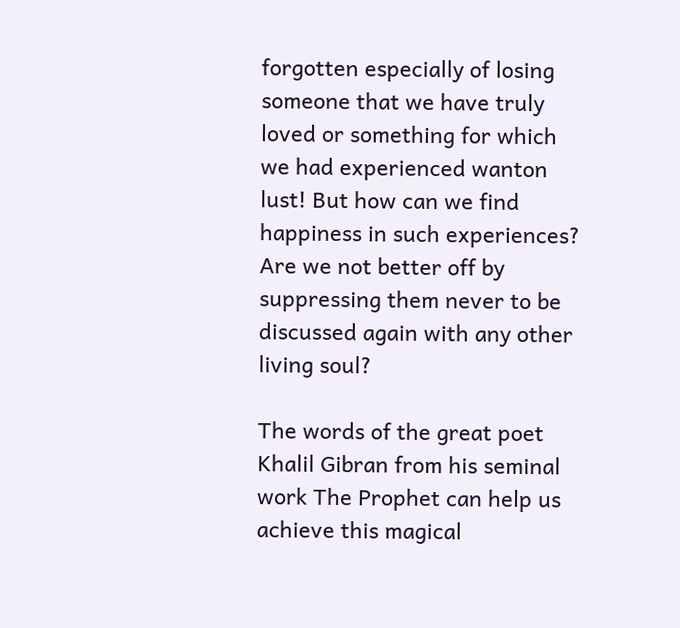forgotten especially of losing someone that we have truly loved or something for which we had experienced wanton lust! But how can we find happiness in such experiences? Are we not better off by suppressing them never to be discussed again with any other living soul?

The words of the great poet Khalil Gibran from his seminal work The Prophet can help us achieve this magical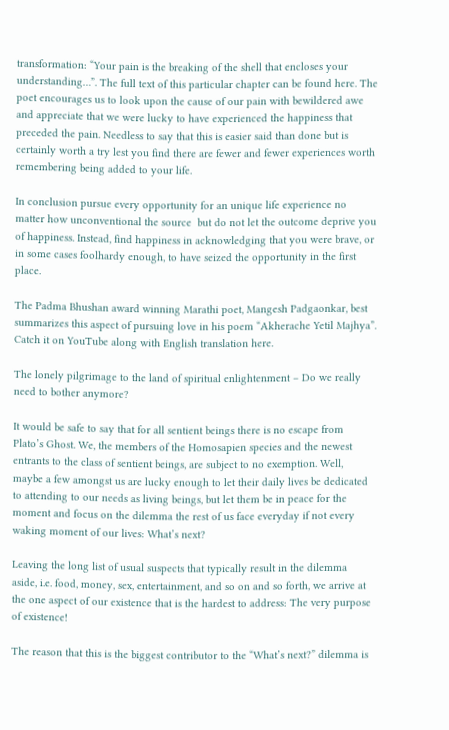transformation: “Your pain is the breaking of the shell that encloses your understanding…”. The full text of this particular chapter can be found here. The poet encourages us to look upon the cause of our pain with bewildered awe and appreciate that we were lucky to have experienced the happiness that preceded the pain. Needless to say that this is easier said than done but is certainly worth a try lest you find there are fewer and fewer experiences worth remembering being added to your life.

In conclusion pursue every opportunity for an unique life experience no matter how unconventional the source  but do not let the outcome deprive you of happiness. Instead, find happiness in acknowledging that you were brave, or in some cases foolhardy enough, to have seized the opportunity in the first place.

The Padma Bhushan award winning Marathi poet, Mangesh Padgaonkar, best summarizes this aspect of pursuing love in his poem “Akherache Yetil Majhya”. Catch it on YouTube along with English translation here.

The lonely pilgrimage to the land of spiritual enlightenment – Do we really need to bother anymore?

It would be safe to say that for all sentient beings there is no escape from Plato’s Ghost. We, the members of the Homosapien species and the newest entrants to the class of sentient beings, are subject to no exemption. Well, maybe a few amongst us are lucky enough to let their daily lives be dedicated to attending to our needs as living beings, but let them be in peace for the moment and focus on the dilemma the rest of us face everyday if not every waking moment of our lives: What’s next?

Leaving the long list of usual suspects that typically result in the dilemma aside, i.e. food, money, sex, entertainment, and so on and so forth, we arrive at the one aspect of our existence that is the hardest to address: The very purpose of existence!

The reason that this is the biggest contributor to the “What’s next?” dilemma is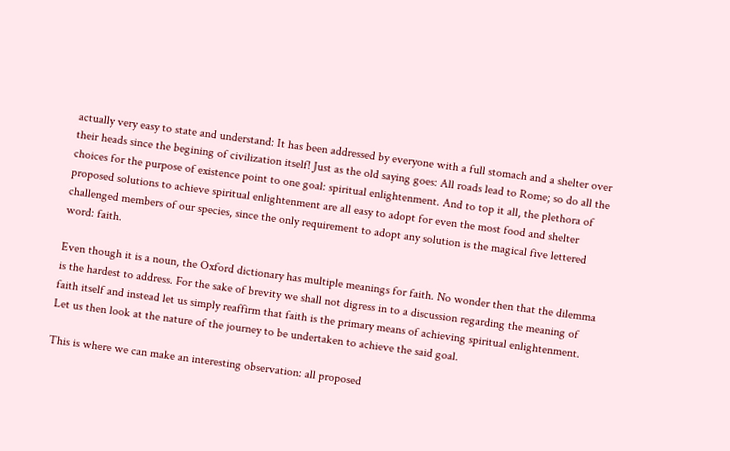actually very easy to state and understand: It has been addressed by everyone with a full stomach and a shelter over their heads since the begining of civilization itself! Just as the old saying goes: All roads lead to Rome; so do all the choices for the purpose of existence point to one goal: spiritual enlightenment. And to top it all, the plethora of proposed solutions to achieve spiritual enlightenment are all easy to adopt for even the most food and shelter challenged members of our species, since the only requirement to adopt any solution is the magical five lettered word: faith.

Even though it is a noun, the Oxford dictionary has multiple meanings for faith. No wonder then that the dilemma is the hardest to address. For the sake of brevity we shall not digress in to a discussion regarding the meaning of faith itself and instead let us simply reaffirm that faith is the primary means of achieving spiritual enlightenment. Let us then look at the nature of the journey to be undertaken to achieve the said goal.

This is where we can make an interesting observation: all proposed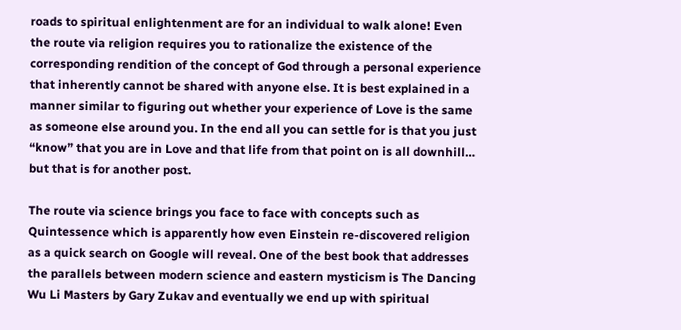roads to spiritual enlightenment are for an individual to walk alone! Even the route via religion requires you to rationalize the existence of the corresponding rendition of the concept of God through a personal experience that inherently cannot be shared with anyone else. It is best explained in a manner similar to figuring out whether your experience of Love is the same as someone else around you. In the end all you can settle for is that you just “know” that you are in Love and that life from that point on is all downhill… but that is for another post.

The route via science brings you face to face with concepts such as Quintessence which is apparently how even Einstein re-discovered religion as a quick search on Google will reveal. One of the best book that addresses the parallels between modern science and eastern mysticism is The Dancing Wu Li Masters by Gary Zukav and eventually we end up with spiritual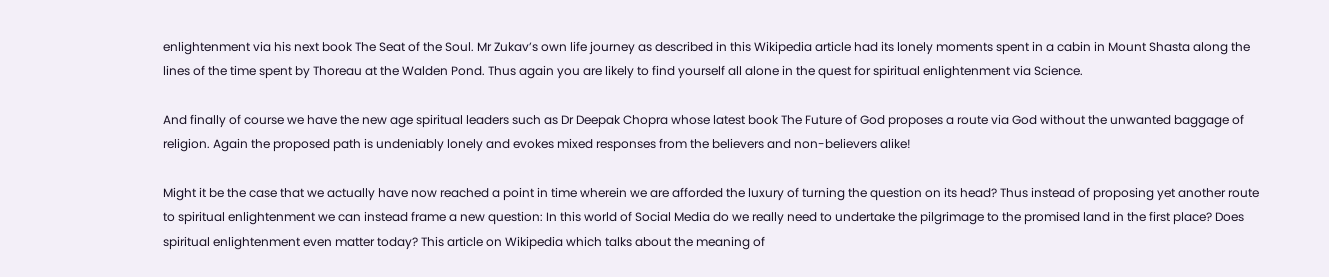enlightenment via his next book The Seat of the Soul. Mr Zukav’s own life journey as described in this Wikipedia article had its lonely moments spent in a cabin in Mount Shasta along the lines of the time spent by Thoreau at the Walden Pond. Thus again you are likely to find yourself all alone in the quest for spiritual enlightenment via Science.

And finally of course we have the new age spiritual leaders such as Dr Deepak Chopra whose latest book The Future of God proposes a route via God without the unwanted baggage of religion. Again the proposed path is undeniably lonely and evokes mixed responses from the believers and non-believers alike!

Might it be the case that we actually have now reached a point in time wherein we are afforded the luxury of turning the question on its head? Thus instead of proposing yet another route to spiritual enlightenment we can instead frame a new question: In this world of Social Media do we really need to undertake the pilgrimage to the promised land in the first place? Does spiritual enlightenment even matter today? This article on Wikipedia which talks about the meaning of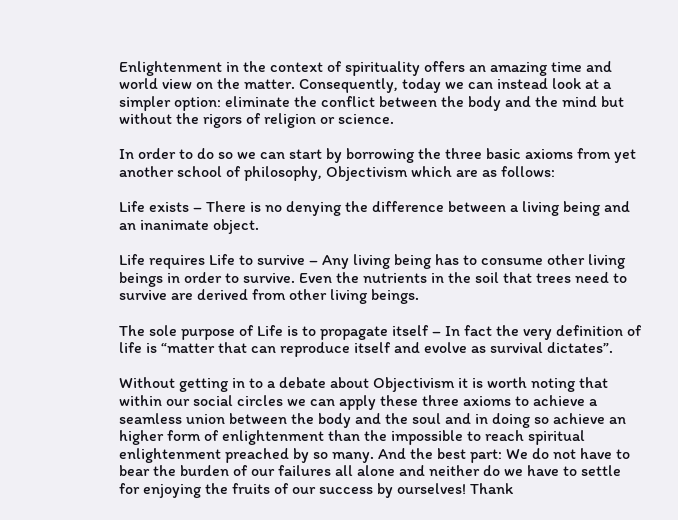Enlightenment in the context of spirituality offers an amazing time and world view on the matter. Consequently, today we can instead look at a simpler option: eliminate the conflict between the body and the mind but without the rigors of religion or science.

In order to do so we can start by borrowing the three basic axioms from yet another school of philosophy, Objectivism which are as follows:

Life exists – There is no denying the difference between a living being and an inanimate object.

Life requires Life to survive – Any living being has to consume other living beings in order to survive. Even the nutrients in the soil that trees need to survive are derived from other living beings.

The sole purpose of Life is to propagate itself – In fact the very definition of life is “matter that can reproduce itself and evolve as survival dictates”.

Without getting in to a debate about Objectivism it is worth noting that within our social circles we can apply these three axioms to achieve a seamless union between the body and the soul and in doing so achieve an higher form of enlightenment than the impossible to reach spiritual enlightenment preached by so many. And the best part: We do not have to bear the burden of our failures all alone and neither do we have to settle for enjoying the fruits of our success by ourselves! Thank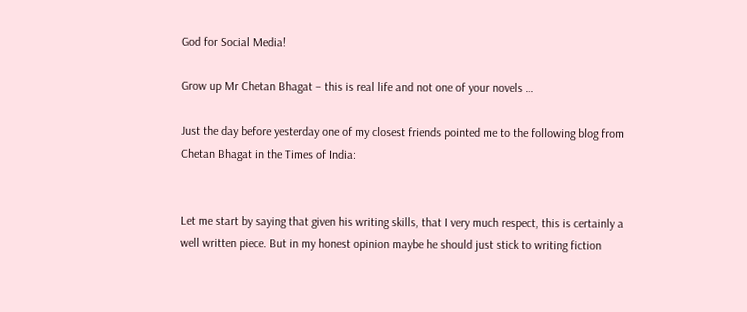God for Social Media!

Grow up Mr Chetan Bhagat – this is real life and not one of your novels …

Just the day before yesterday one of my closest friends pointed me to the following blog from Chetan Bhagat in the Times of India:


Let me start by saying that given his writing skills, that I very much respect, this is certainly a well written piece. But in my honest opinion maybe he should just stick to writing fiction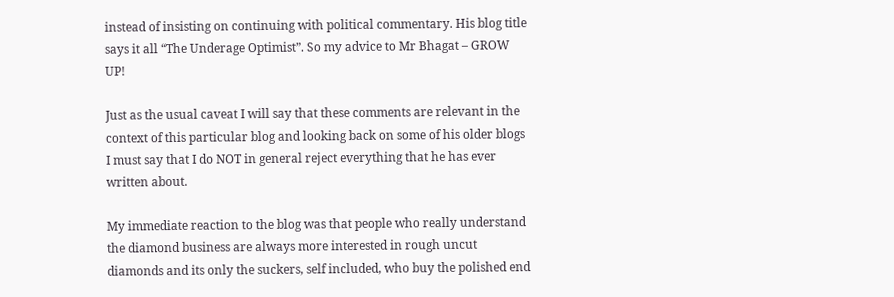instead of insisting on continuing with political commentary. His blog title says it all “The Underage Optimist”. So my advice to Mr Bhagat – GROW UP!

Just as the usual caveat I will say that these comments are relevant in the context of this particular blog and looking back on some of his older blogs I must say that I do NOT in general reject everything that he has ever written about.

My immediate reaction to the blog was that people who really understand the diamond business are always more interested in rough uncut diamonds and its only the suckers, self included, who buy the polished end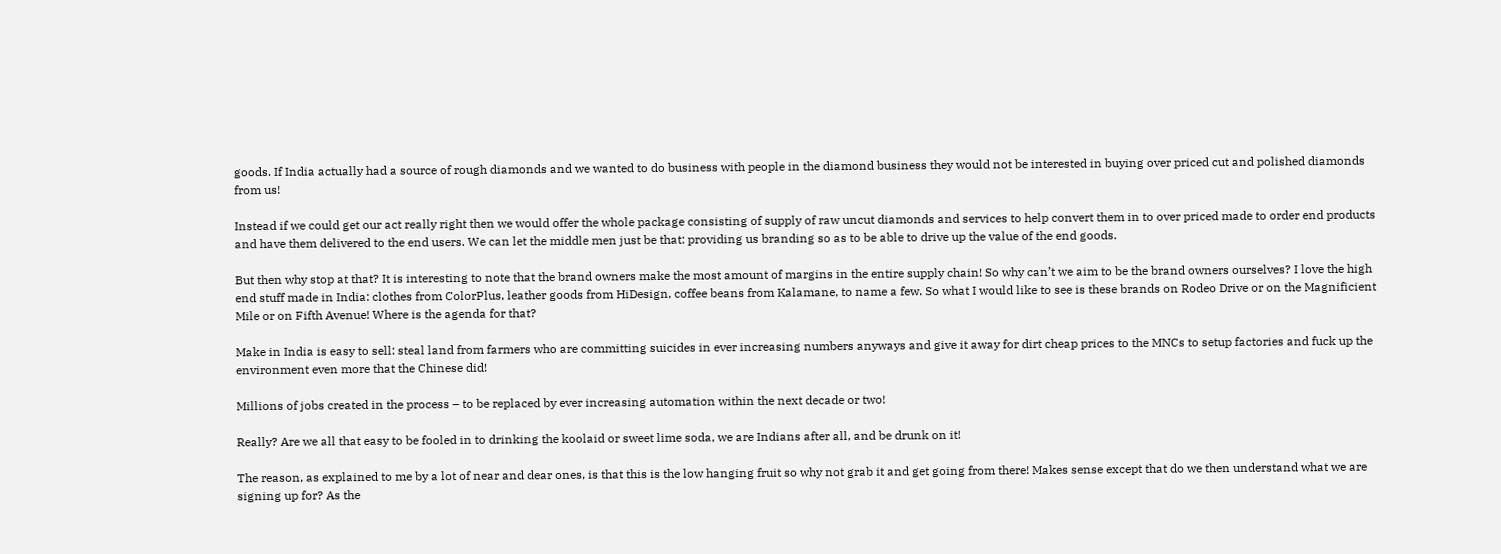goods. If India actually had a source of rough diamonds and we wanted to do business with people in the diamond business they would not be interested in buying over priced cut and polished diamonds from us!

Instead if we could get our act really right then we would offer the whole package consisting of supply of raw uncut diamonds and services to help convert them in to over priced made to order end products and have them delivered to the end users. We can let the middle men just be that: providing us branding so as to be able to drive up the value of the end goods.

But then why stop at that? It is interesting to note that the brand owners make the most amount of margins in the entire supply chain! So why can’t we aim to be the brand owners ourselves? I love the high end stuff made in India: clothes from ColorPlus, leather goods from HiDesign, coffee beans from Kalamane, to name a few. So what I would like to see is these brands on Rodeo Drive or on the Magnificient Mile or on Fifth Avenue! Where is the agenda for that?

Make in India is easy to sell: steal land from farmers who are committing suicides in ever increasing numbers anyways and give it away for dirt cheap prices to the MNCs to setup factories and fuck up the environment even more that the Chinese did!

Millions of jobs created in the process – to be replaced by ever increasing automation within the next decade or two!

Really? Are we all that easy to be fooled in to drinking the koolaid or sweet lime soda, we are Indians after all, and be drunk on it!

The reason, as explained to me by a lot of near and dear ones, is that this is the low hanging fruit so why not grab it and get going from there! Makes sense except that do we then understand what we are signing up for? As the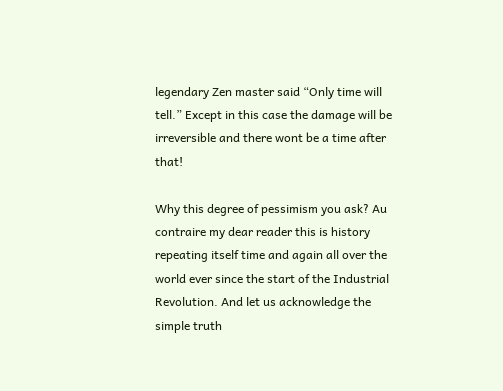legendary Zen master said “Only time will tell.” Except in this case the damage will be irreversible and there wont be a time after that!

Why this degree of pessimism you ask? Au contraire my dear reader this is history repeating itself time and again all over the world ever since the start of the Industrial Revolution. And let us acknowledge the simple truth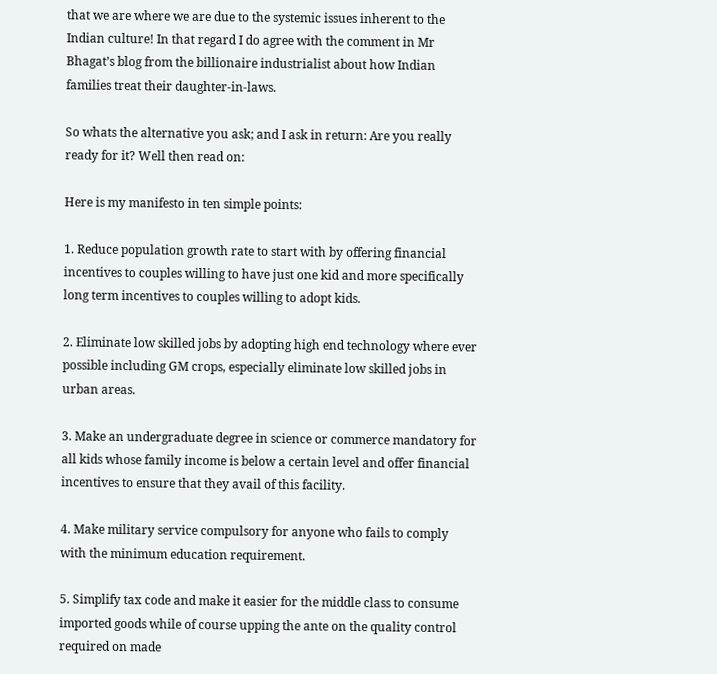that we are where we are due to the systemic issues inherent to the Indian culture! In that regard I do agree with the comment in Mr Bhagat’s blog from the billionaire industrialist about how Indian families treat their daughter-in-laws.

So whats the alternative you ask; and I ask in return: Are you really ready for it? Well then read on:

Here is my manifesto in ten simple points:

1. Reduce population growth rate to start with by offering financial incentives to couples willing to have just one kid and more specifically long term incentives to couples willing to adopt kids.

2. Eliminate low skilled jobs by adopting high end technology where ever possible including GM crops, especially eliminate low skilled jobs in urban areas.

3. Make an undergraduate degree in science or commerce mandatory for all kids whose family income is below a certain level and offer financial incentives to ensure that they avail of this facility.

4. Make military service compulsory for anyone who fails to comply with the minimum education requirement.

5. Simplify tax code and make it easier for the middle class to consume imported goods while of course upping the ante on the quality control required on made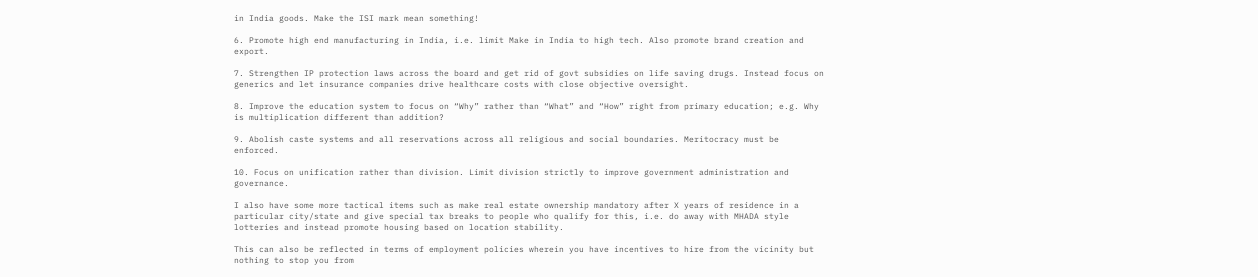in India goods. Make the ISI mark mean something!

6. Promote high end manufacturing in India, i.e. limit Make in India to high tech. Also promote brand creation and export.

7. Strengthen IP protection laws across the board and get rid of govt subsidies on life saving drugs. Instead focus on generics and let insurance companies drive healthcare costs with close objective oversight.

8. Improve the education system to focus on “Why” rather than “What” and “How” right from primary education; e.g. Why is multiplication different than addition?

9. Abolish caste systems and all reservations across all religious and social boundaries. Meritocracy must be enforced.

10. Focus on unification rather than division. Limit division strictly to improve government administration and governance.

I also have some more tactical items such as make real estate ownership mandatory after X years of residence in a particular city/state and give special tax breaks to people who qualify for this, i.e. do away with MHADA style lotteries and instead promote housing based on location stability.

This can also be reflected in terms of employment policies wherein you have incentives to hire from the vicinity but nothing to stop you from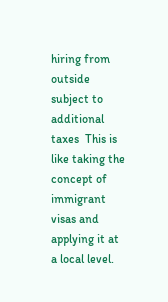hiring from outside subject to additional taxes  This is like taking the concept of immigrant visas and applying it at a local level.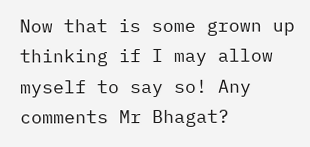Now that is some grown up thinking if I may allow myself to say so! Any comments Mr Bhagat?